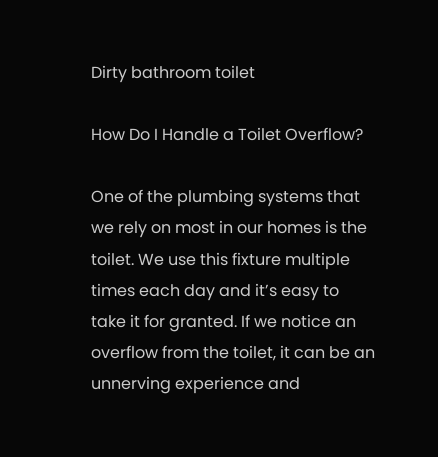Dirty bathroom toilet

How Do I Handle a Toilet Overflow?

One of the plumbing systems that we rely on most in our homes is the toilet. We use this fixture multiple times each day and it’s easy to take it for granted. If we notice an overflow from the toilet, it can be an unnerving experience and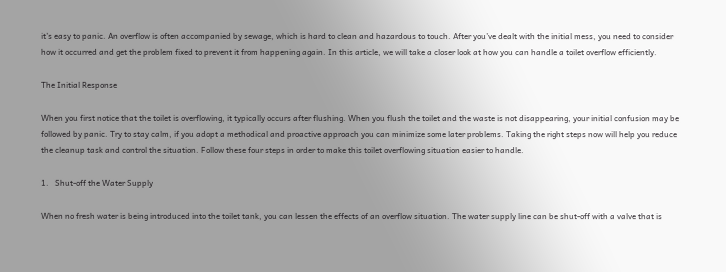it’s easy to panic. An overflow is often accompanied by sewage, which is hard to clean and hazardous to touch. After you’ve dealt with the initial mess, you need to consider how it occurred and get the problem fixed to prevent it from happening again. In this article, we will take a closer look at how you can handle a toilet overflow efficiently.

The Initial Response

When you first notice that the toilet is overflowing, it typically occurs after flushing. When you flush the toilet and the waste is not disappearing, your initial confusion may be followed by panic. Try to stay calm, if you adopt a methodical and proactive approach you can minimize some later problems. Taking the right steps now will help you reduce the cleanup task and control the situation. Follow these four steps in order to make this toilet overflowing situation easier to handle.

1.   Shut-off the Water Supply

When no fresh water is being introduced into the toilet tank, you can lessen the effects of an overflow situation. The water supply line can be shut-off with a valve that is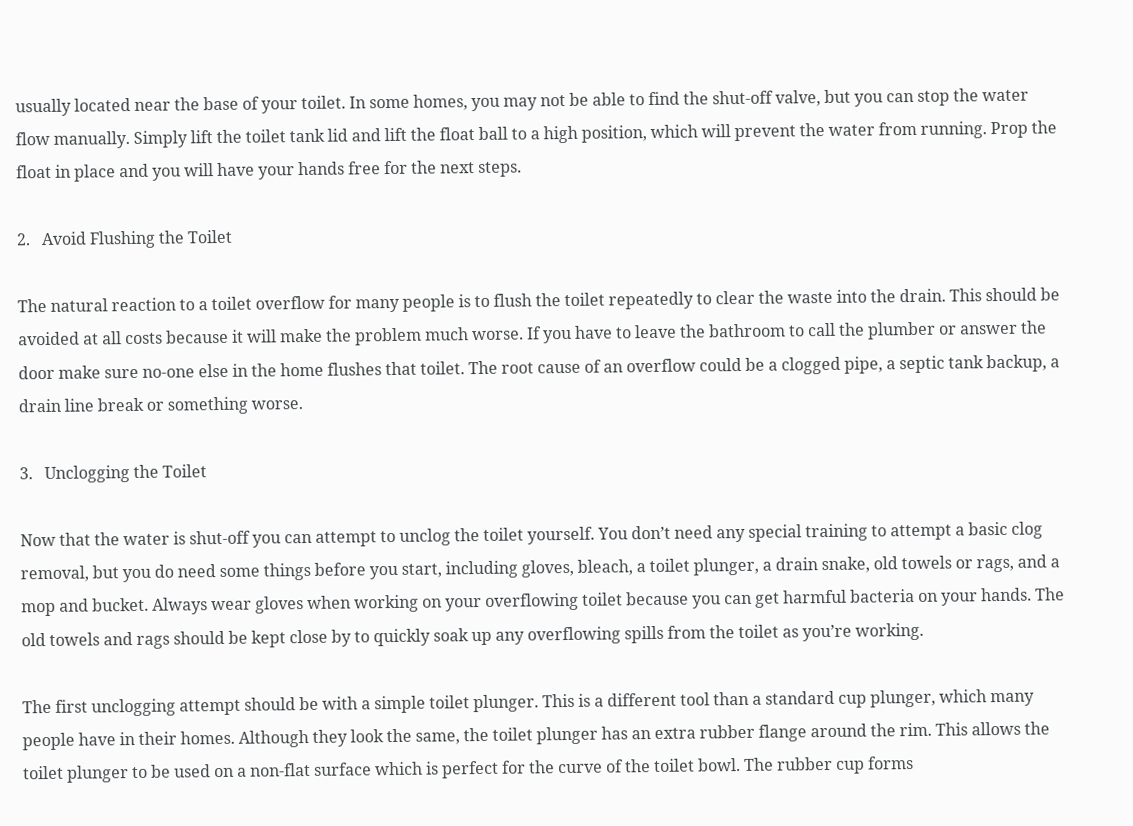usually located near the base of your toilet. In some homes, you may not be able to find the shut-off valve, but you can stop the water flow manually. Simply lift the toilet tank lid and lift the float ball to a high position, which will prevent the water from running. Prop the float in place and you will have your hands free for the next steps.

2.   Avoid Flushing the Toilet

The natural reaction to a toilet overflow for many people is to flush the toilet repeatedly to clear the waste into the drain. This should be avoided at all costs because it will make the problem much worse. If you have to leave the bathroom to call the plumber or answer the door make sure no-one else in the home flushes that toilet. The root cause of an overflow could be a clogged pipe, a septic tank backup, a drain line break or something worse.

3.   Unclogging the Toilet

Now that the water is shut-off you can attempt to unclog the toilet yourself. You don’t need any special training to attempt a basic clog removal, but you do need some things before you start, including gloves, bleach, a toilet plunger, a drain snake, old towels or rags, and a mop and bucket. Always wear gloves when working on your overflowing toilet because you can get harmful bacteria on your hands. The old towels and rags should be kept close by to quickly soak up any overflowing spills from the toilet as you’re working.

The first unclogging attempt should be with a simple toilet plunger. This is a different tool than a standard cup plunger, which many people have in their homes. Although they look the same, the toilet plunger has an extra rubber flange around the rim. This allows the toilet plunger to be used on a non-flat surface which is perfect for the curve of the toilet bowl. The rubber cup forms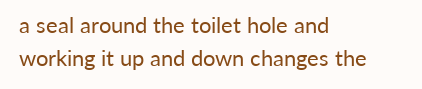a seal around the toilet hole and working it up and down changes the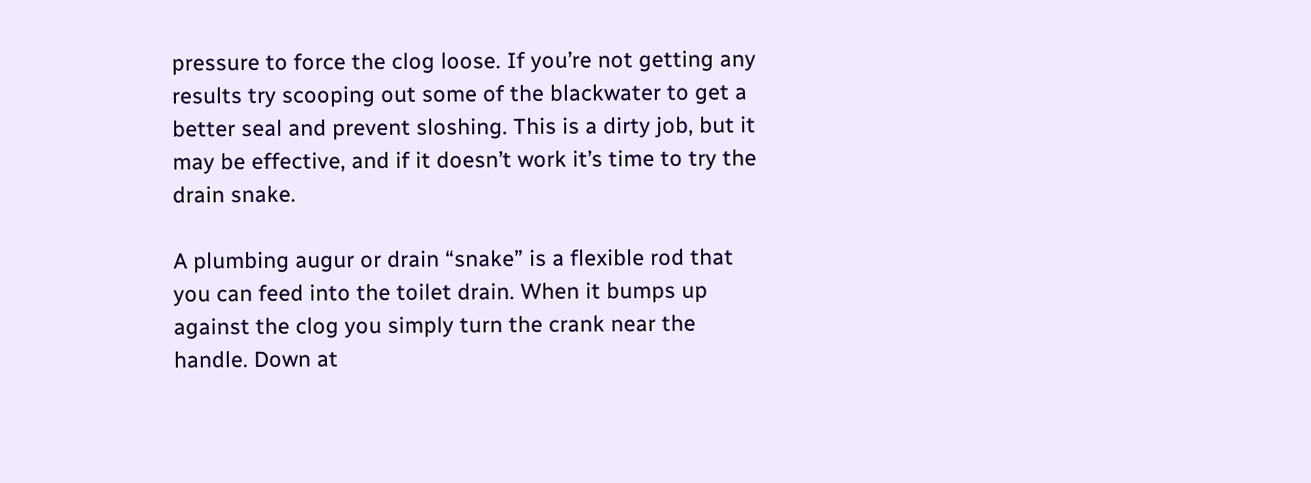pressure to force the clog loose. If you’re not getting any results try scooping out some of the blackwater to get a better seal and prevent sloshing. This is a dirty job, but it may be effective, and if it doesn’t work it’s time to try the drain snake.

A plumbing augur or drain “snake” is a flexible rod that you can feed into the toilet drain. When it bumps up against the clog you simply turn the crank near the handle. Down at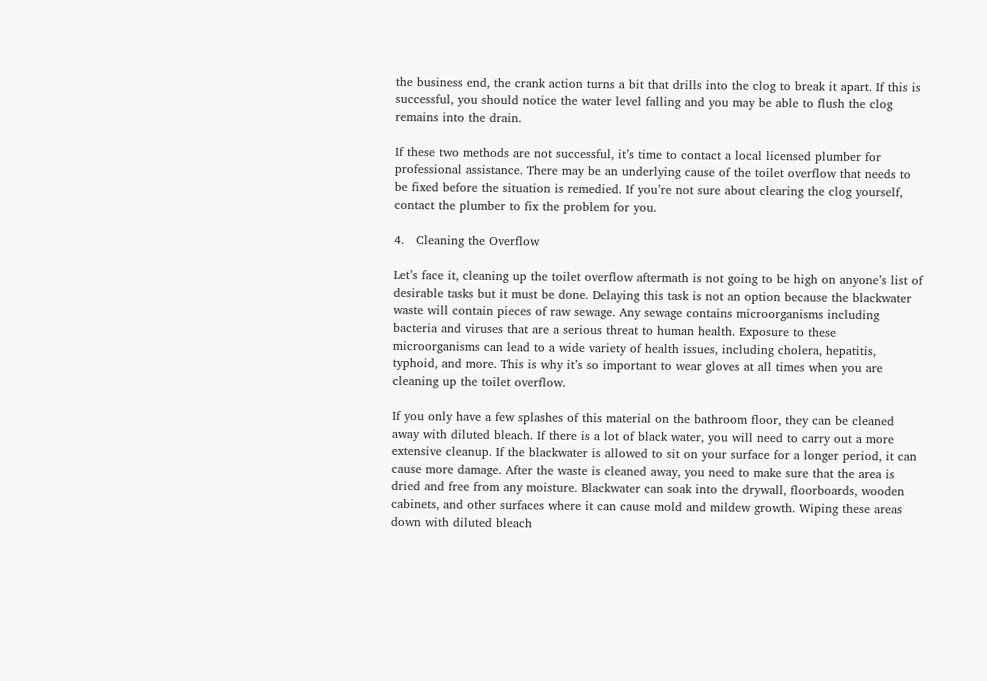the business end, the crank action turns a bit that drills into the clog to break it apart. If this is successful, you should notice the water level falling and you may be able to flush the clog remains into the drain.

If these two methods are not successful, it’s time to contact a local licensed plumber for professional assistance. There may be an underlying cause of the toilet overflow that needs to be fixed before the situation is remedied. If you’re not sure about clearing the clog yourself, contact the plumber to fix the problem for you.

4.   Cleaning the Overflow

Let’s face it, cleaning up the toilet overflow aftermath is not going to be high on anyone’s list of desirable tasks but it must be done. Delaying this task is not an option because the blackwater waste will contain pieces of raw sewage. Any sewage contains microorganisms including bacteria and viruses that are a serious threat to human health. Exposure to these microorganisms can lead to a wide variety of health issues, including cholera, hepatitis, typhoid, and more. This is why it’s so important to wear gloves at all times when you are cleaning up the toilet overflow.

If you only have a few splashes of this material on the bathroom floor, they can be cleaned away with diluted bleach. If there is a lot of black water, you will need to carry out a more extensive cleanup. If the blackwater is allowed to sit on your surface for a longer period, it can cause more damage. After the waste is cleaned away, you need to make sure that the area is dried and free from any moisture. Blackwater can soak into the drywall, floorboards, wooden cabinets, and other surfaces where it can cause mold and mildew growth. Wiping these areas down with diluted bleach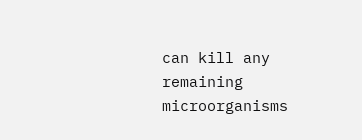can kill any remaining microorganisms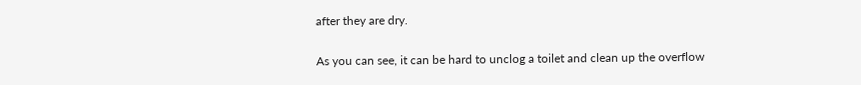after they are dry.

As you can see, it can be hard to unclog a toilet and clean up the overflow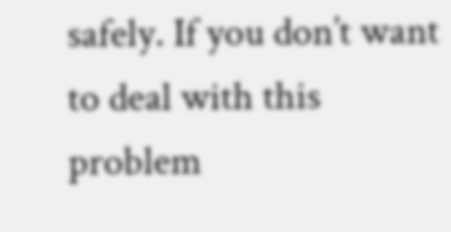safely. If you don’t want to deal with this problem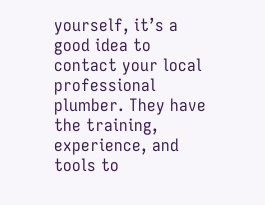yourself, it’s a good idea to contact your local professional plumber. They have the training, experience, and tools to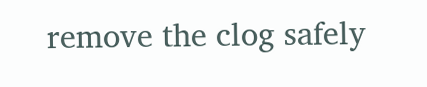remove the clog safely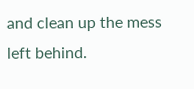and clean up the mess left behind.